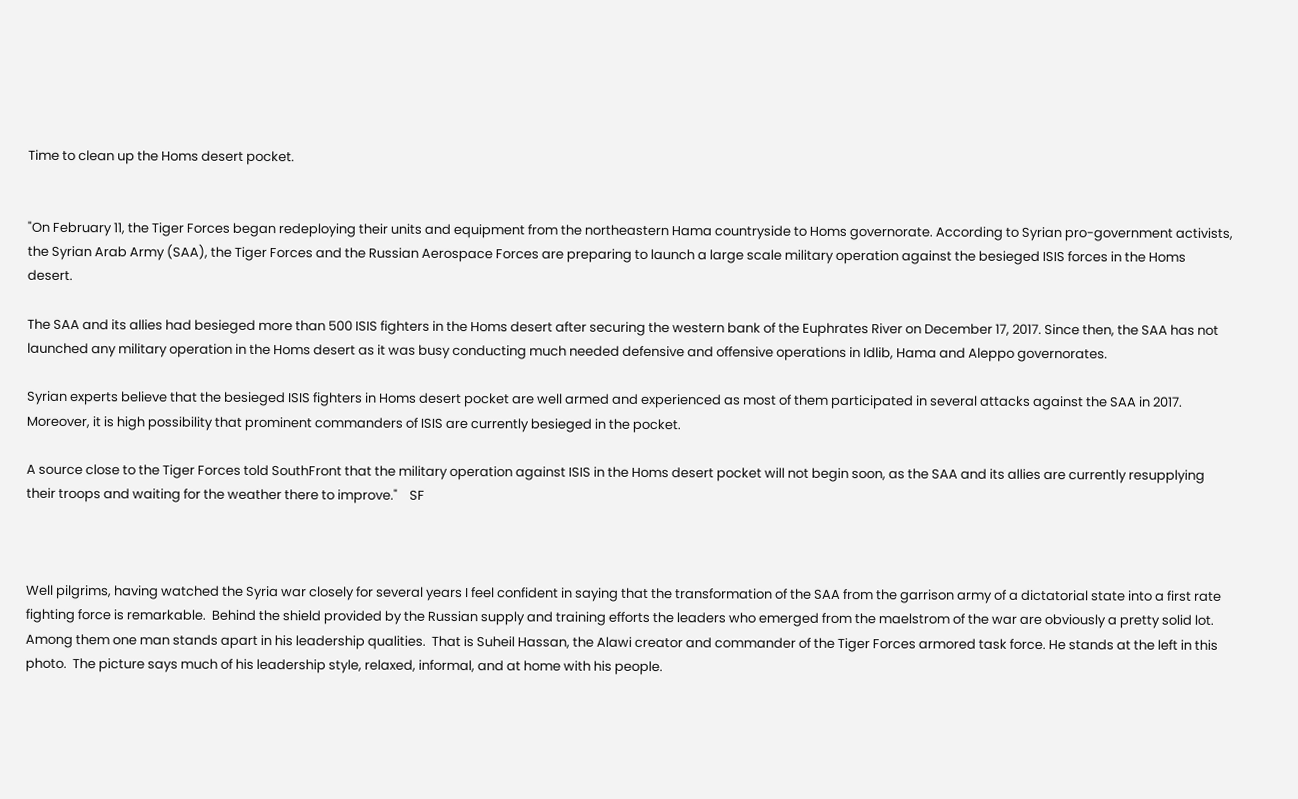Time to clean up the Homs desert pocket.


"On February 11, the Tiger Forces began redeploying their units and equipment from the northeastern Hama countryside to Homs governorate. According to Syrian pro-government activists, the Syrian Arab Army (SAA), the Tiger Forces and the Russian Aerospace Forces are preparing to launch a large scale military operation against the besieged ISIS forces in the Homs desert.

The SAA and its allies had besieged more than 500 ISIS fighters in the Homs desert after securing the western bank of the Euphrates River on December 17, 2017. Since then, the SAA has not launched any military operation in the Homs desert as it was busy conducting much needed defensive and offensive operations in Idlib, Hama and Aleppo governorates.

Syrian experts believe that the besieged ISIS fighters in Homs desert pocket are well armed and experienced as most of them participated in several attacks against the SAA in 2017. Moreover, it is high possibility that prominent commanders of ISIS are currently besieged in the pocket.

A source close to the Tiger Forces told SouthFront that the military operation against ISIS in the Homs desert pocket will not begin soon, as the SAA and its allies are currently resupplying their troops and waiting for the weather there to improve."    SF



Well pilgrims, having watched the Syria war closely for several years I feel confident in saying that the transformation of the SAA from the garrison army of a dictatorial state into a first rate fighting force is remarkable.  Behind the shield provided by the Russian supply and training efforts the leaders who emerged from the maelstrom of the war are obviously a pretty solid lot.  Among them one man stands apart in his leadership qualities.  That is Suheil Hassan, the Alawi creator and commander of the Tiger Forces armored task force. He stands at the left in this photo.  The picture says much of his leadership style, relaxed, informal, and at home with his people.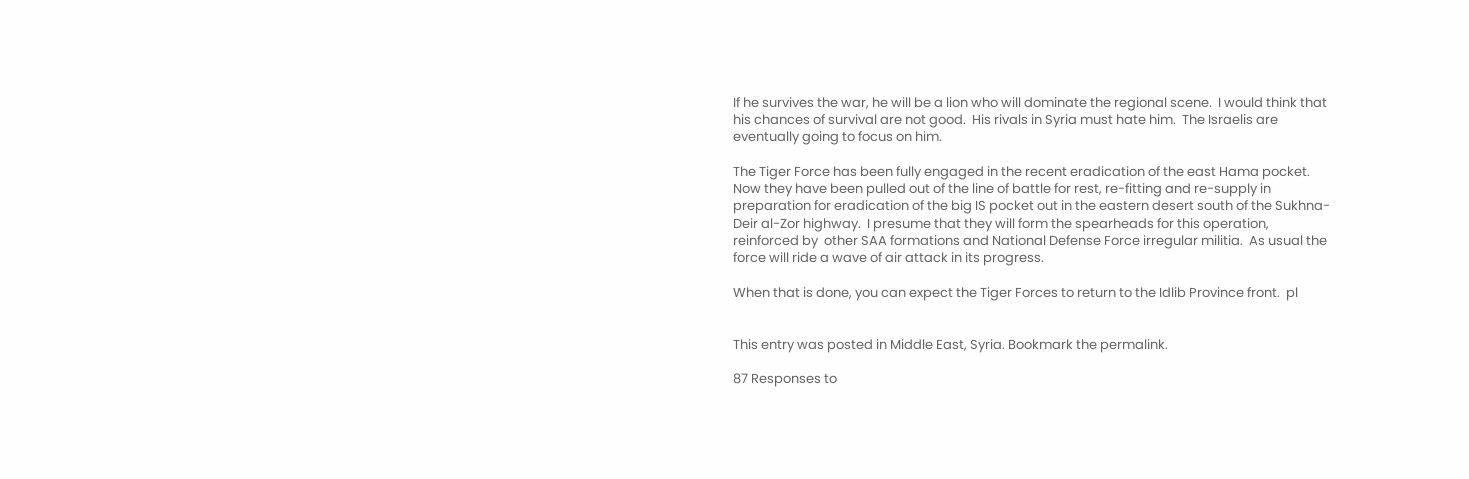If he survives the war, he will be a lion who will dominate the regional scene.  I would think that his chances of survival are not good.  His rivals in Syria must hate him.  The Israelis are eventually going to focus on him.

The Tiger Force has been fully engaged in the recent eradication of the east Hama pocket.  Now they have been pulled out of the line of battle for rest, re-fitting and re-supply in preparation for eradication of the big IS pocket out in the eastern desert south of the Sukhna-Deir al-Zor highway.  I presume that they will form the spearheads for this operation, reinforced by  other SAA formations and National Defense Force irregular militia.  As usual the force will ride a wave of air attack in its progress.

When that is done, you can expect the Tiger Forces to return to the Idlib Province front.  pl


This entry was posted in Middle East, Syria. Bookmark the permalink.

87 Responses to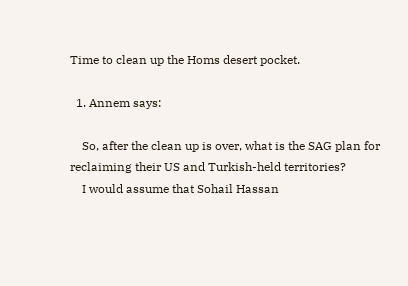Time to clean up the Homs desert pocket.

  1. Annem says:

    So, after the clean up is over, what is the SAG plan for reclaiming their US and Turkish-held territories?
    I would assume that Sohail Hassan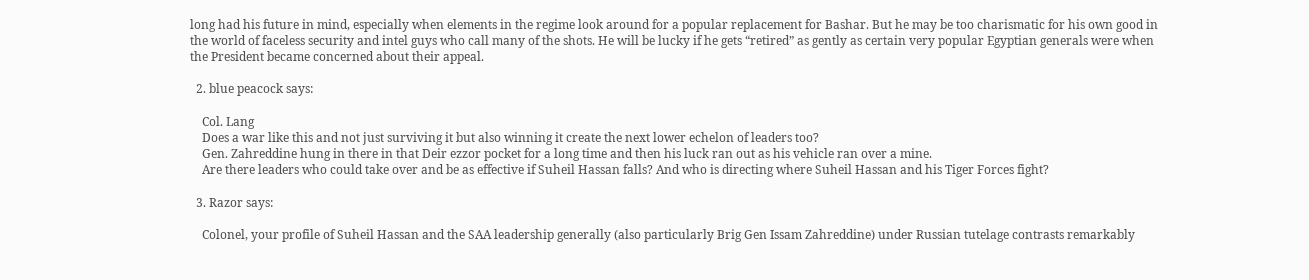long had his future in mind, especially when elements in the regime look around for a popular replacement for Bashar. But he may be too charismatic for his own good in the world of faceless security and intel guys who call many of the shots. He will be lucky if he gets “retired” as gently as certain very popular Egyptian generals were when the President became concerned about their appeal.

  2. blue peacock says:

    Col. Lang
    Does a war like this and not just surviving it but also winning it create the next lower echelon of leaders too?
    Gen. Zahreddine hung in there in that Deir ezzor pocket for a long time and then his luck ran out as his vehicle ran over a mine.
    Are there leaders who could take over and be as effective if Suheil Hassan falls? And who is directing where Suheil Hassan and his Tiger Forces fight?

  3. Razor says:

    Colonel, your profile of Suheil Hassan and the SAA leadership generally (also particularly Brig Gen Issam Zahreddine) under Russian tutelage contrasts remarkably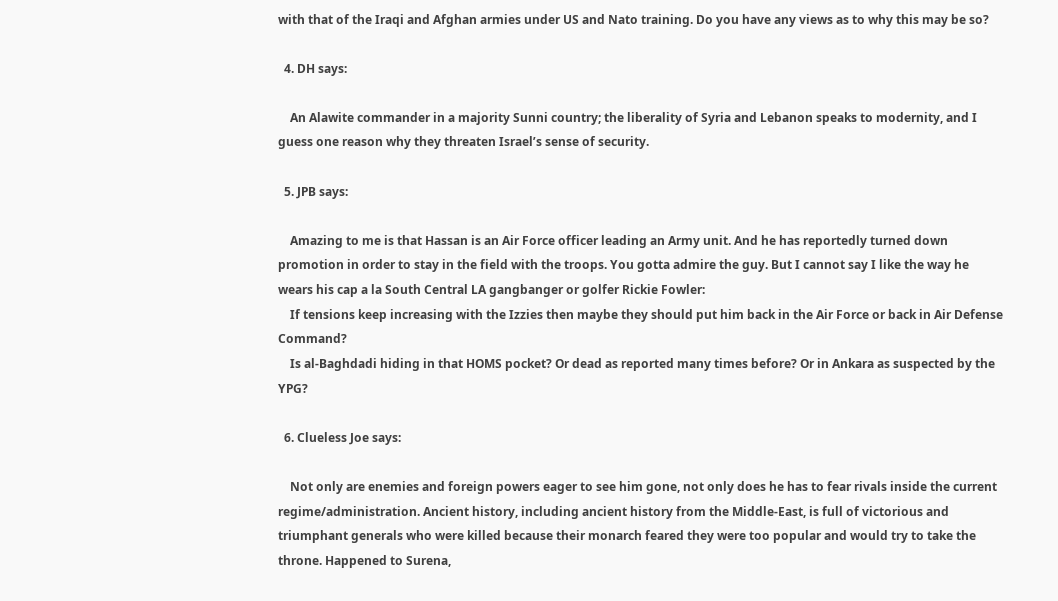with that of the Iraqi and Afghan armies under US and Nato training. Do you have any views as to why this may be so?

  4. DH says:

    An Alawite commander in a majority Sunni country; the liberality of Syria and Lebanon speaks to modernity, and I guess one reason why they threaten Israel’s sense of security.

  5. JPB says:

    Amazing to me is that Hassan is an Air Force officer leading an Army unit. And he has reportedly turned down promotion in order to stay in the field with the troops. You gotta admire the guy. But I cannot say I like the way he wears his cap a la South Central LA gangbanger or golfer Rickie Fowler:
    If tensions keep increasing with the Izzies then maybe they should put him back in the Air Force or back in Air Defense Command?
    Is al-Baghdadi hiding in that HOMS pocket? Or dead as reported many times before? Or in Ankara as suspected by the YPG?

  6. Clueless Joe says:

    Not only are enemies and foreign powers eager to see him gone, not only does he has to fear rivals inside the current regime/administration. Ancient history, including ancient history from the Middle-East, is full of victorious and triumphant generals who were killed because their monarch feared they were too popular and would try to take the throne. Happened to Surena,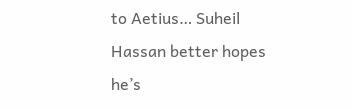to Aetius… Suheil Hassan better hopes he’s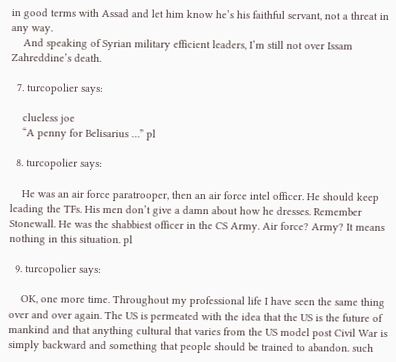in good terms with Assad and let him know he’s his faithful servant, not a threat in any way.
    And speaking of Syrian military efficient leaders, I’m still not over Issam Zahreddine’s death.

  7. turcopolier says:

    clueless joe
    “A penny for Belisarius …” pl

  8. turcopolier says:

    He was an air force paratrooper, then an air force intel officer. He should keep leading the TFs. His men don’t give a damn about how he dresses. Remember Stonewall. He was the shabbiest officer in the CS Army. Air force? Army? It means nothing in this situation. pl

  9. turcopolier says:

    OK, one more time. Throughout my professional life I have seen the same thing over and over again. The US is permeated with the idea that the US is the future of mankind and that anything cultural that varies from the US model post Civil War is simply backward and something that people should be trained to abandon. such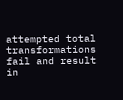attempted total transformations fail and result in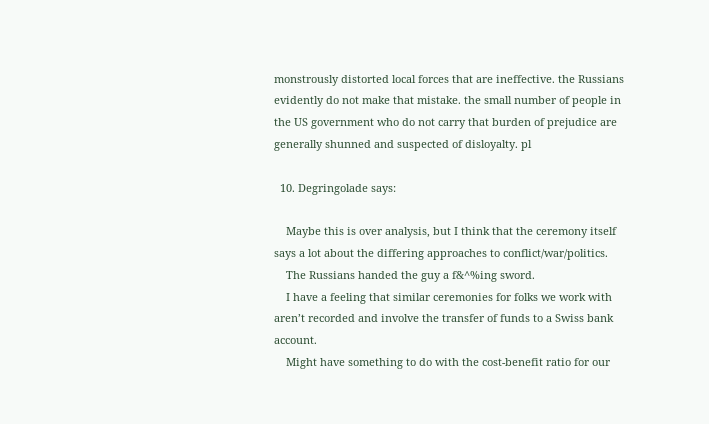monstrously distorted local forces that are ineffective. the Russians evidently do not make that mistake. the small number of people in the US government who do not carry that burden of prejudice are generally shunned and suspected of disloyalty. pl

  10. Degringolade says:

    Maybe this is over analysis, but I think that the ceremony itself says a lot about the differing approaches to conflict/war/politics.
    The Russians handed the guy a f&^%ing sword.
    I have a feeling that similar ceremonies for folks we work with aren’t recorded and involve the transfer of funds to a Swiss bank account.
    Might have something to do with the cost-benefit ratio for our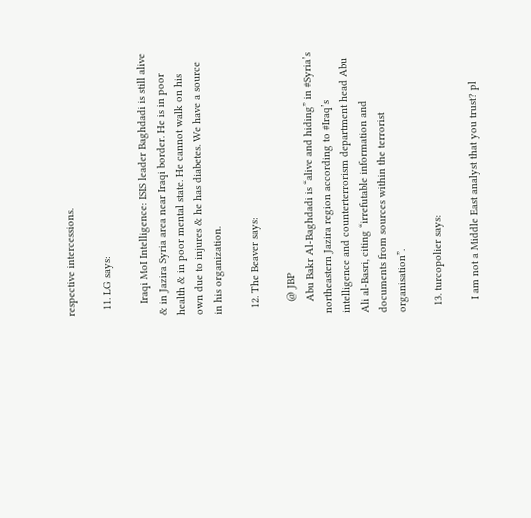respective intercessions.

  11. LG says:

    Iraqi MoI Intelligence: ISIS leader Baghdadi is still alive & in Jazira Syria area near Iraqi border. He is in poor health & in poor mental state. He cannot walk on his own due to injures & he has diabetes. We have a source in his organization.

  12. The Beaver says:

    @ JBP
    Abu Bakr Al-Baghdadi is “alive and hiding” in #Syria’s northeastern Jazira region according to #Iraq’s intelligence and counterterrorism department head Abu Ali al-Basri, citing “irrefutable information and documents from sources within the terrorist organisation”.

  13. turcopolier says:

    I am not a Middle East analyst that you trust? pl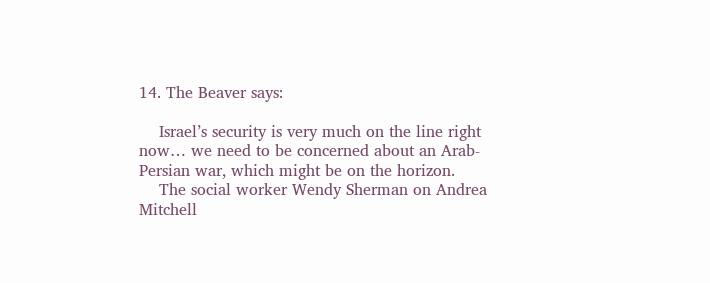14. The Beaver says:

    Israel’s security is very much on the line right now… we need to be concerned about an Arab-Persian war, which might be on the horizon.
    The social worker Wendy Sherman on Andrea Mitchell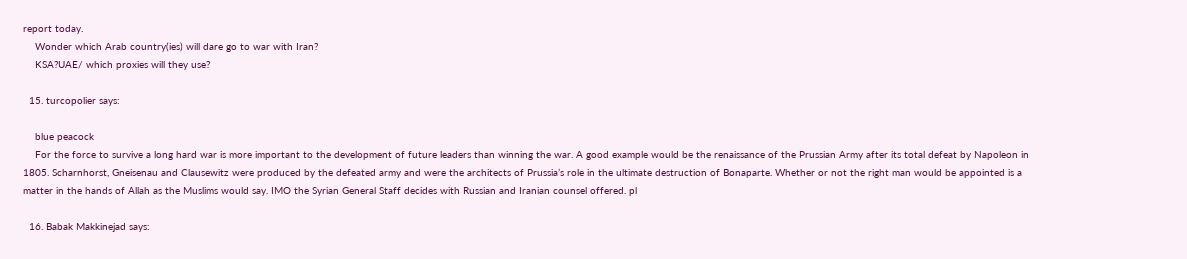report today.
    Wonder which Arab country(ies) will dare go to war with Iran?
    KSA?UAE/ which proxies will they use?

  15. turcopolier says:

    blue peacock
    For the force to survive a long hard war is more important to the development of future leaders than winning the war. A good example would be the renaissance of the Prussian Army after its total defeat by Napoleon in 1805. Scharnhorst, Gneisenau and Clausewitz were produced by the defeated army and were the architects of Prussia’s role in the ultimate destruction of Bonaparte. Whether or not the right man would be appointed is a matter in the hands of Allah as the Muslims would say. IMO the Syrian General Staff decides with Russian and Iranian counsel offered. pl

  16. Babak Makkinejad says: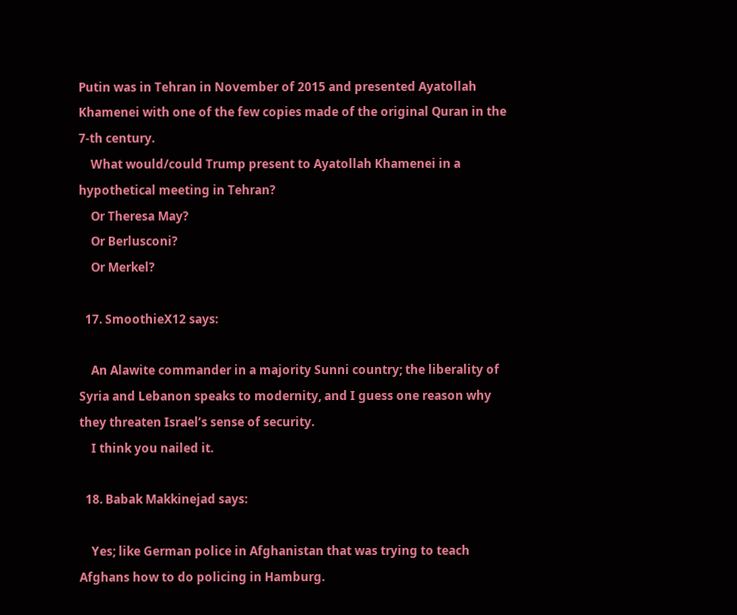Putin was in Tehran in November of 2015 and presented Ayatollah Khamenei with one of the few copies made of the original Quran in the 7-th century.
    What would/could Trump present to Ayatollah Khamenei in a hypothetical meeting in Tehran?
    Or Theresa May?
    Or Berlusconi?
    Or Merkel?

  17. SmoothieX12 says:

    An Alawite commander in a majority Sunni country; the liberality of Syria and Lebanon speaks to modernity, and I guess one reason why they threaten Israel’s sense of security.
    I think you nailed it.

  18. Babak Makkinejad says:

    Yes; like German police in Afghanistan that was trying to teach Afghans how to do policing in Hamburg.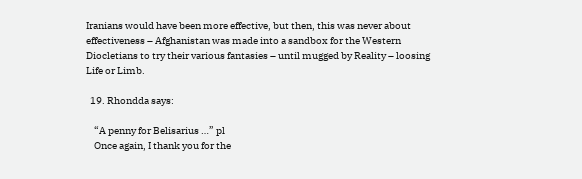Iranians would have been more effective, but then, this was never about effectiveness – Afghanistan was made into a sandbox for the Western Diocletians to try their various fantasies – until mugged by Reality – loosing Life or Limb.

  19. Rhondda says:

    “A penny for Belisarius …” pl
    Once again, I thank you for the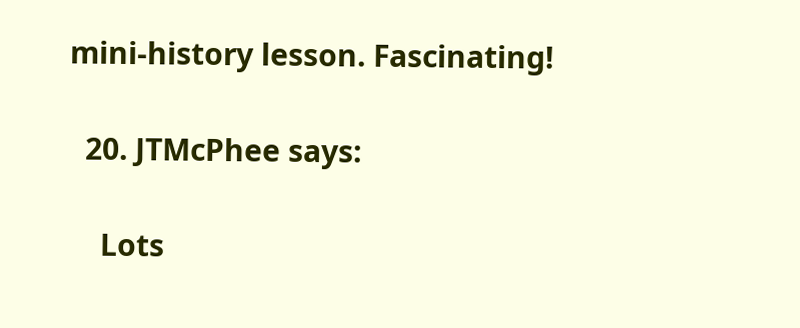mini-history lesson. Fascinating!

  20. JTMcPhee says:

    Lots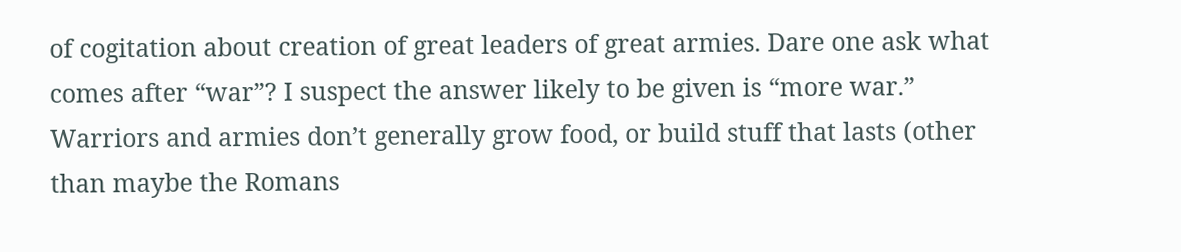of cogitation about creation of great leaders of great armies. Dare one ask what comes after “war”? I suspect the answer likely to be given is “more war.” Warriors and armies don’t generally grow food, or build stuff that lasts (other than maybe the Romans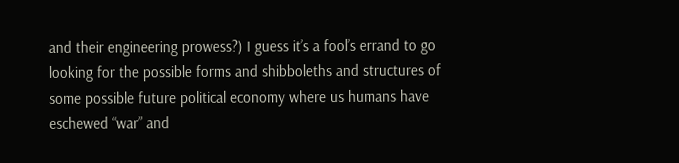and their engineering prowess?) I guess it’s a fool’s errand to go looking for the possible forms and shibboleths and structures of some possible future political economy where us humans have eschewed “war” and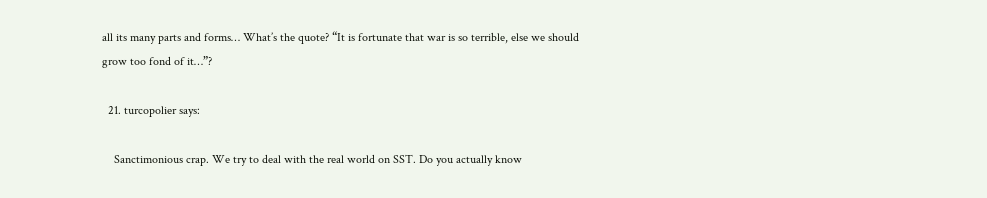all its many parts and forms… What’s the quote? “It is fortunate that war is so terrible, else we should grow too fond of it…”?

  21. turcopolier says:

    Sanctimonious crap. We try to deal with the real world on SST. Do you actually know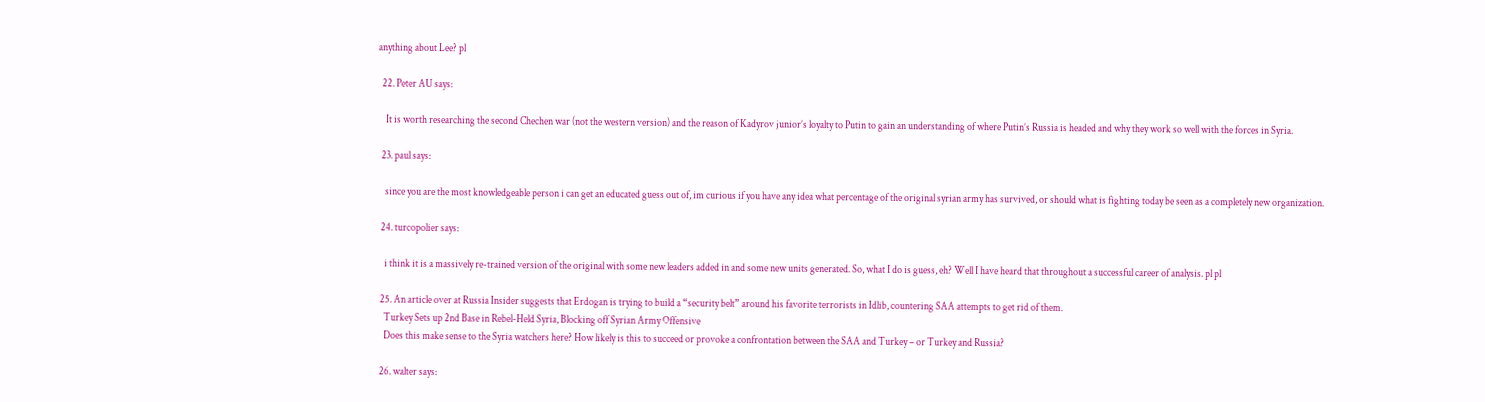anything about Lee? pl

  22. Peter AU says:

    It is worth researching the second Chechen war (not the western version) and the reason of Kadyrov junior’s loyalty to Putin to gain an understanding of where Putin’s Russia is headed and why they work so well with the forces in Syria.

  23. paul says:

    since you are the most knowledgeable person i can get an educated guess out of, im curious if you have any idea what percentage of the original syrian army has survived, or should what is fighting today be seen as a completely new organization.

  24. turcopolier says:

    i think it is a massively re-trained version of the original with some new leaders added in and some new units generated. So, what I do is guess, eh? Well I have heard that throughout a successful career of analysis. pl pl

  25. An article over at Russia Insider suggests that Erdogan is trying to build a “security belt” around his favorite terrorists in Idlib, countering SAA attempts to get rid of them.
    Turkey Sets up 2nd Base in Rebel-Held Syria, Blocking off Syrian Army Offensive
    Does this make sense to the Syria watchers here? How likely is this to succeed or provoke a confrontation between the SAA and Turkey – or Turkey and Russia?

  26. walter says: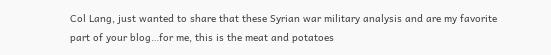Col Lang, just wanted to share that these Syrian war military analysis and are my favorite part of your blog…for me, this is the meat and potatoes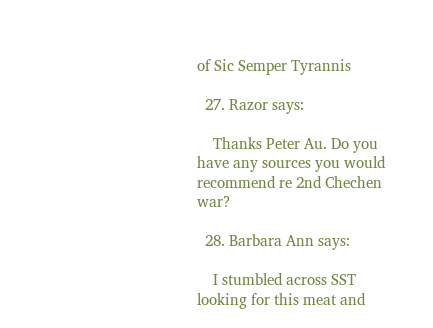of Sic Semper Tyrannis

  27. Razor says:

    Thanks Peter Au. Do you have any sources you would recommend re 2nd Chechen war?

  28. Barbara Ann says:

    I stumbled across SST looking for this meat and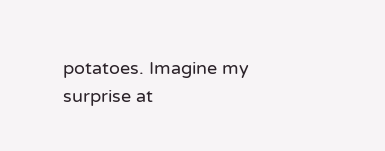potatoes. Imagine my surprise at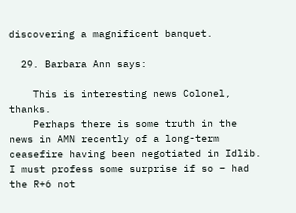discovering a magnificent banquet.

  29. Barbara Ann says:

    This is interesting news Colonel, thanks.
    Perhaps there is some truth in the news in AMN recently of a long-term ceasefire having been negotiated in Idlib. I must profess some surprise if so – had the R+6 not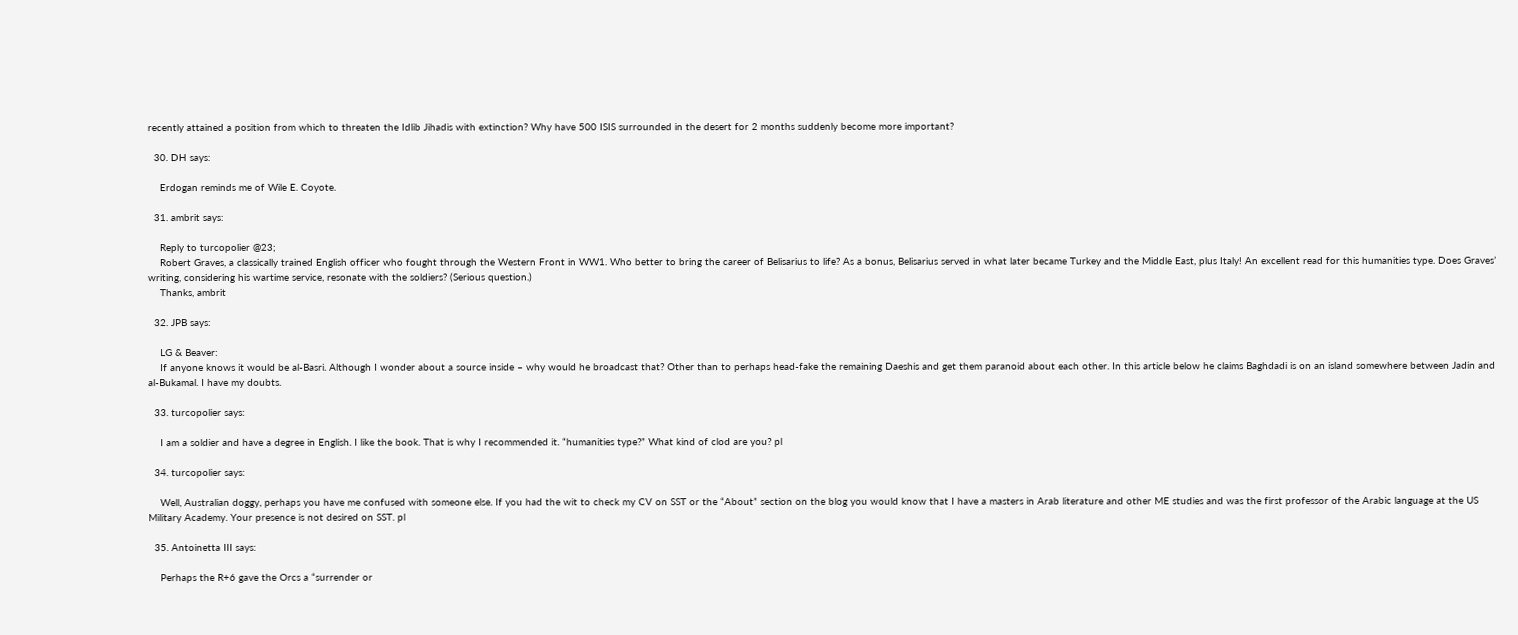recently attained a position from which to threaten the Idlib Jihadis with extinction? Why have 500 ISIS surrounded in the desert for 2 months suddenly become more important?

  30. DH says:

    Erdogan reminds me of Wile E. Coyote.

  31. ambrit says:

    Reply to turcopolier @23;
    Robert Graves, a classically trained English officer who fought through the Western Front in WW1. Who better to bring the career of Belisarius to life? As a bonus, Belisarius served in what later became Turkey and the Middle East, plus Italy! An excellent read for this humanities type. Does Graves’ writing, considering his wartime service, resonate with the soldiers? (Serious question.)
    Thanks, ambrit

  32. JPB says:

    LG & Beaver:
    If anyone knows it would be al-Basri. Although I wonder about a source inside – why would he broadcast that? Other than to perhaps head-fake the remaining Daeshis and get them paranoid about each other. In this article below he claims Baghdadi is on an island somewhere between Jadin and al-Bukamal. I have my doubts.

  33. turcopolier says:

    I am a soldier and have a degree in English. I like the book. That is why I recommended it. “humanities type?” What kind of clod are you? pl

  34. turcopolier says:

    Well, Australian doggy, perhaps you have me confused with someone else. If you had the wit to check my CV on SST or the “About” section on the blog you would know that I have a masters in Arab literature and other ME studies and was the first professor of the Arabic language at the US Military Academy. Your presence is not desired on SST. pl

  35. Antoinetta III says:

    Perhaps the R+6 gave the Orcs a “surrender or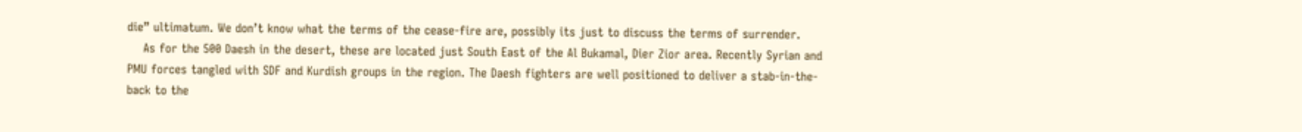die” ultimatum. We don’t know what the terms of the cease-fire are, possibly its just to discuss the terms of surrender.
    As for the 500 Daesh in the desert, these are located just South East of the Al Bukamal, Dier Zior area. Recently Syrian and PMU forces tangled with SDF and Kurdish groups in the region. The Daesh fighters are well positioned to deliver a stab-in-the-back to the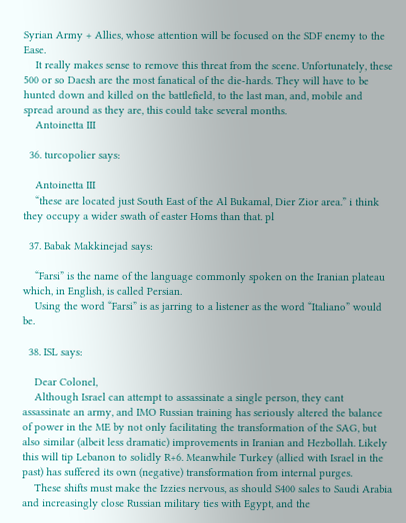Syrian Army + Allies, whose attention will be focused on the SDF enemy to the Ease.
    It really makes sense to remove this threat from the scene. Unfortunately, these 500 or so Daesh are the most fanatical of the die-hards. They will have to be hunted down and killed on the battlefield, to the last man, and, mobile and spread around as they are, this could take several months.
    Antoinetta III

  36. turcopolier says:

    Antoinetta III
    “these are located just South East of the Al Bukamal, Dier Zior area.” i think they occupy a wider swath of easter Homs than that. pl

  37. Babak Makkinejad says:

    “Farsi” is the name of the language commonly spoken on the Iranian plateau which, in English, is called Persian.
    Using the word “Farsi” is as jarring to a listener as the word “Italiano” would be.

  38. ISL says:

    Dear Colonel,
    Although Israel can attempt to assassinate a single person, they cant assassinate an army, and IMO Russian training has seriously altered the balance of power in the ME by not only facilitating the transformation of the SAG, but also similar (albeit less dramatic) improvements in Iranian and Hezbollah. Likely this will tip Lebanon to solidly R+6. Meanwhile Turkey (allied with Israel in the past) has suffered its own (negative) transformation from internal purges.
    These shifts must make the Izzies nervous, as should S400 sales to Saudi Arabia and increasingly close Russian military ties with Egypt, and the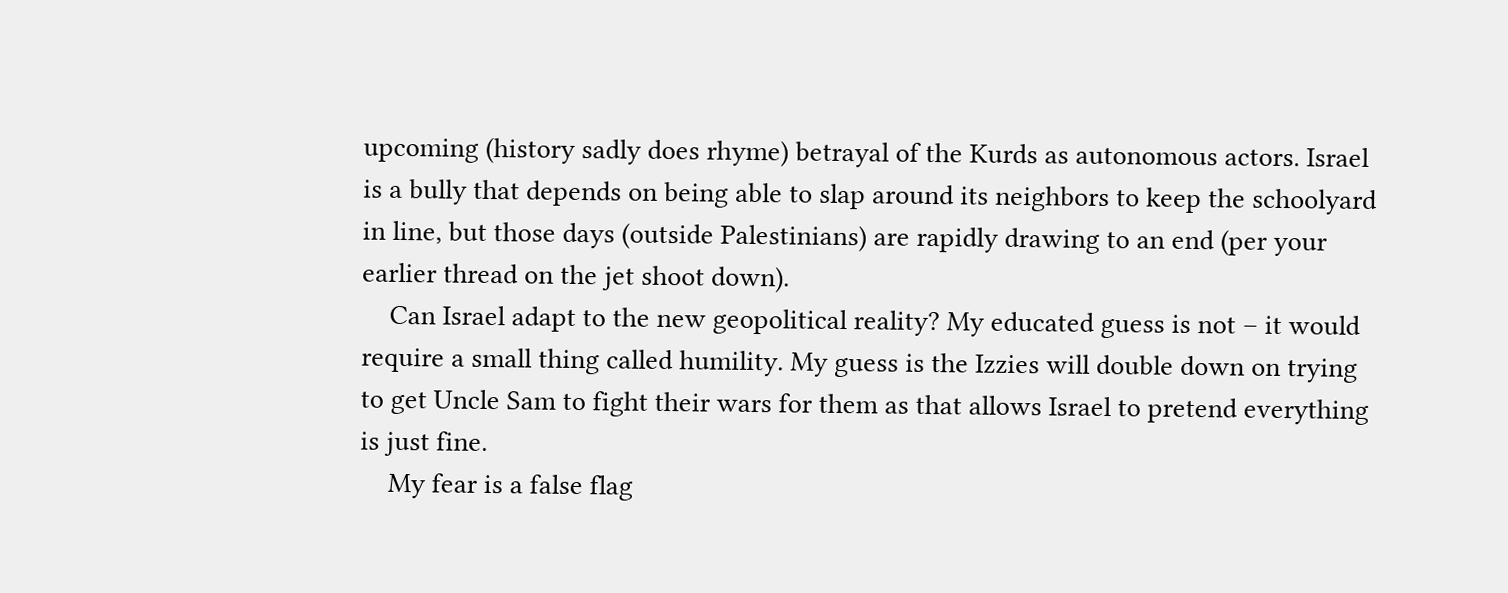upcoming (history sadly does rhyme) betrayal of the Kurds as autonomous actors. Israel is a bully that depends on being able to slap around its neighbors to keep the schoolyard in line, but those days (outside Palestinians) are rapidly drawing to an end (per your earlier thread on the jet shoot down).
    Can Israel adapt to the new geopolitical reality? My educated guess is not – it would require a small thing called humility. My guess is the Izzies will double down on trying to get Uncle Sam to fight their wars for them as that allows Israel to pretend everything is just fine.
    My fear is a false flag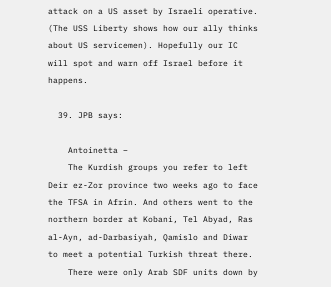attack on a US asset by Israeli operative. (The USS Liberty shows how our ally thinks about US servicemen). Hopefully our IC will spot and warn off Israel before it happens.

  39. JPB says:

    Antoinetta –
    The Kurdish groups you refer to left Deir ez-Zor province two weeks ago to face the TFSA in Afrin. And others went to the northern border at Kobani, Tel Abyad, Ras al-Ayn, ad-Darbasiyah, Qamislo and Diwar to meet a potential Turkish threat there.
    There were only Arab SDF units down by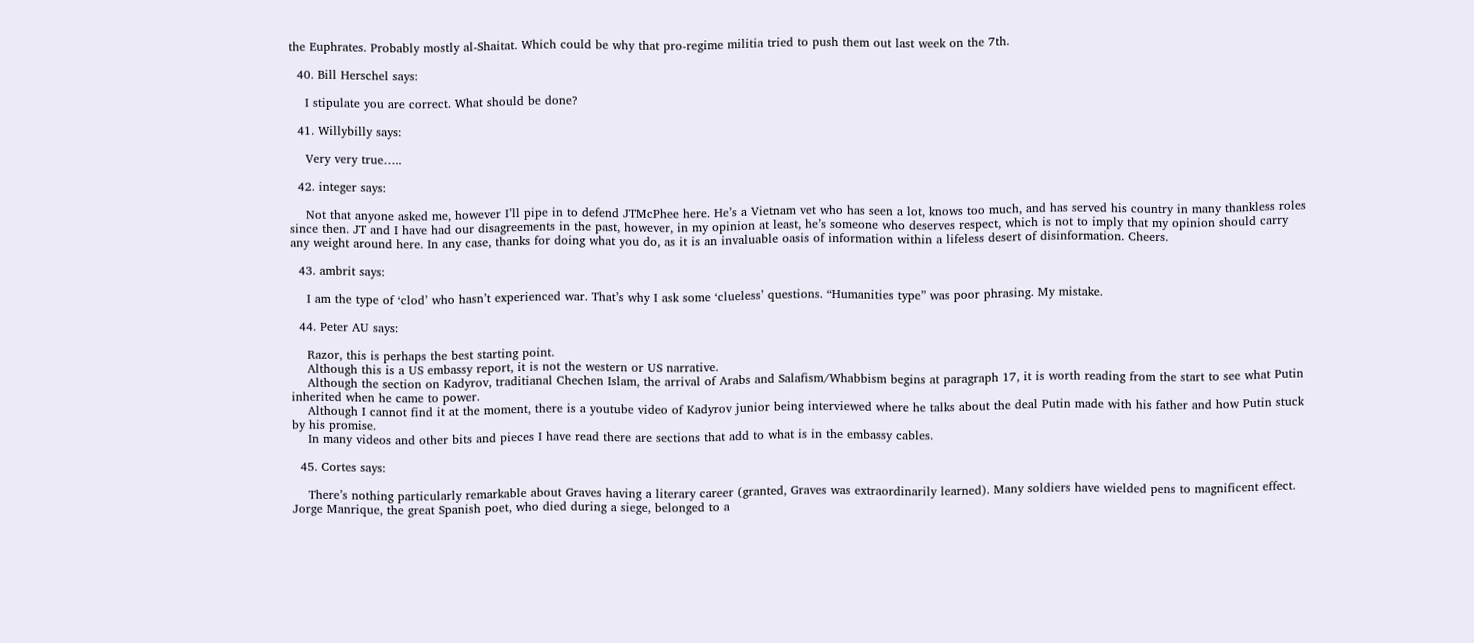the Euphrates. Probably mostly al-Shaitat. Which could be why that pro-regime militia tried to push them out last week on the 7th.

  40. Bill Herschel says:

    I stipulate you are correct. What should be done?

  41. Willybilly says:

    Very very true…..

  42. integer says:

    Not that anyone asked me, however I’ll pipe in to defend JTMcPhee here. He’s a Vietnam vet who has seen a lot, knows too much, and has served his country in many thankless roles since then. JT and I have had our disagreements in the past, however, in my opinion at least, he’s someone who deserves respect, which is not to imply that my opinion should carry any weight around here. In any case, thanks for doing what you do, as it is an invaluable oasis of information within a lifeless desert of disinformation. Cheers.

  43. ambrit says:

    I am the type of ‘clod’ who hasn’t experienced war. That’s why I ask some ‘clueless’ questions. “Humanities type” was poor phrasing. My mistake.

  44. Peter AU says:

    Razor, this is perhaps the best starting point.
    Although this is a US embassy report, it is not the western or US narrative.
    Although the section on Kadyrov, traditianal Chechen Islam, the arrival of Arabs and Salafism/Whabbism begins at paragraph 17, it is worth reading from the start to see what Putin inherited when he came to power.
    Although I cannot find it at the moment, there is a youtube video of Kadyrov junior being interviewed where he talks about the deal Putin made with his father and how Putin stuck by his promise.
    In many videos and other bits and pieces I have read there are sections that add to what is in the embassy cables.

  45. Cortes says:

    There’s nothing particularly remarkable about Graves having a literary career (granted, Graves was extraordinarily learned). Many soldiers have wielded pens to magnificent effect. Jorge Manrique, the great Spanish poet, who died during a siege, belonged to a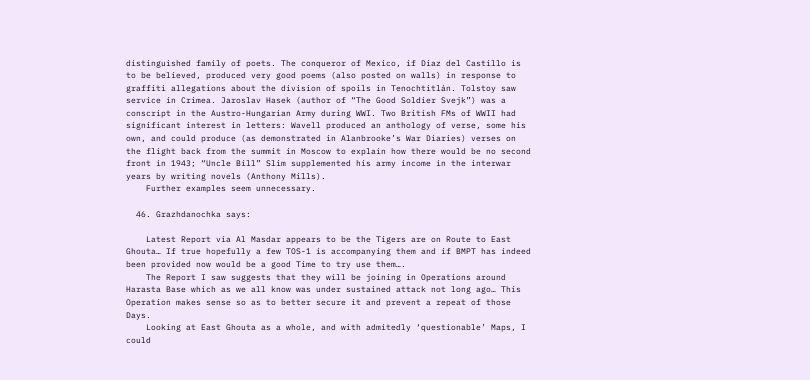distinguished family of poets. The conqueror of Mexico, if Diaz del Castillo is to be believed, produced very good poems (also posted on walls) in response to graffiti allegations about the division of spoils in Tenochtitlán. Tolstoy saw service in Crimea. Jaroslav Hasek (author of “The Good Soldier Svejk”) was a conscript in the Austro-Hungarian Army during WWI. Two British FMs of WWII had significant interest in letters: Wavell produced an anthology of verse, some his own, and could produce (as demonstrated in Alanbrooke’s War Diaries) verses on the flight back from the summit in Moscow to explain how there would be no second front in 1943; “Uncle Bill” Slim supplemented his army income in the interwar years by writing novels (Anthony Mills).
    Further examples seem unnecessary.

  46. Grazhdanochka says:

    Latest Report via Al Masdar appears to be the Tigers are on Route to East Ghouta… If true hopefully a few TOS-1 is accompanying them and if BMPT has indeed been provided now would be a good Time to try use them….
    The Report I saw suggests that they will be joining in Operations around Harasta Base which as we all know was under sustained attack not long ago… This Operation makes sense so as to better secure it and prevent a repeat of those Days.
    Looking at East Ghouta as a whole, and with admitedly ‘questionable’ Maps, I could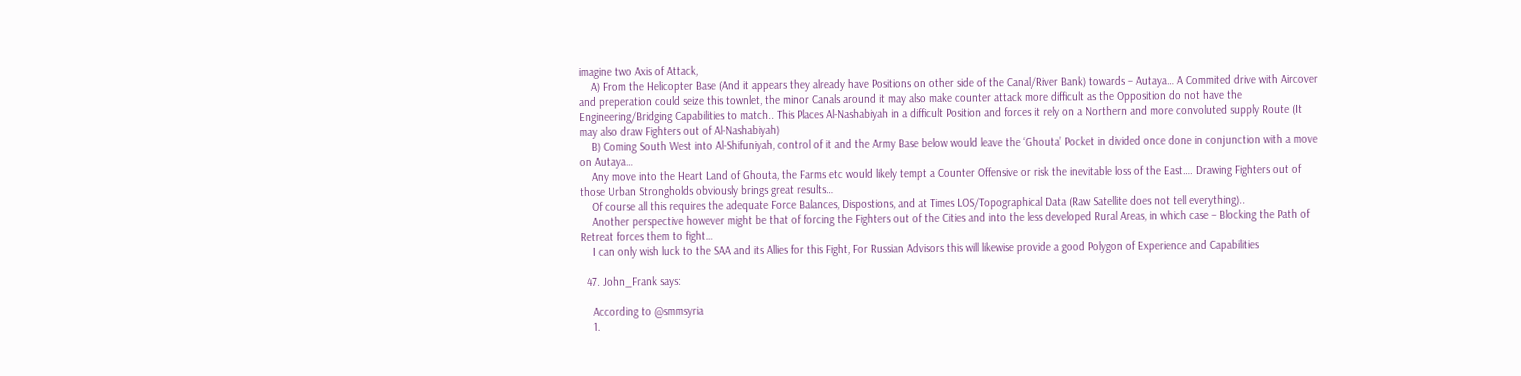imagine two Axis of Attack,
    A) From the Helicopter Base (And it appears they already have Positions on other side of the Canal/River Bank) towards – Autaya… A Commited drive with Aircover and preperation could seize this townlet, the minor Canals around it may also make counter attack more difficult as the Opposition do not have the Engineering/Bridging Capabilities to match.. This Places Al-Nashabiyah in a difficult Position and forces it rely on a Northern and more convoluted supply Route (It may also draw Fighters out of Al-Nashabiyah)
    B) Coming South West into Al-Shifuniyah, control of it and the Army Base below would leave the ‘Ghouta’ Pocket in divided once done in conjunction with a move on Autaya…
    Any move into the Heart Land of Ghouta, the Farms etc would likely tempt a Counter Offensive or risk the inevitable loss of the East…. Drawing Fighters out of those Urban Strongholds obviously brings great results…
    Of course all this requires the adequate Force Balances, Dispostions, and at Times LOS/Topographical Data (Raw Satellite does not tell everything)..
    Another perspective however might be that of forcing the Fighters out of the Cities and into the less developed Rural Areas, in which case – Blocking the Path of Retreat forces them to fight…
    I can only wish luck to the SAA and its Allies for this Fight, For Russian Advisors this will likewise provide a good Polygon of Experience and Capabilities

  47. John_Frank says:

    According to @smmsyria
    1.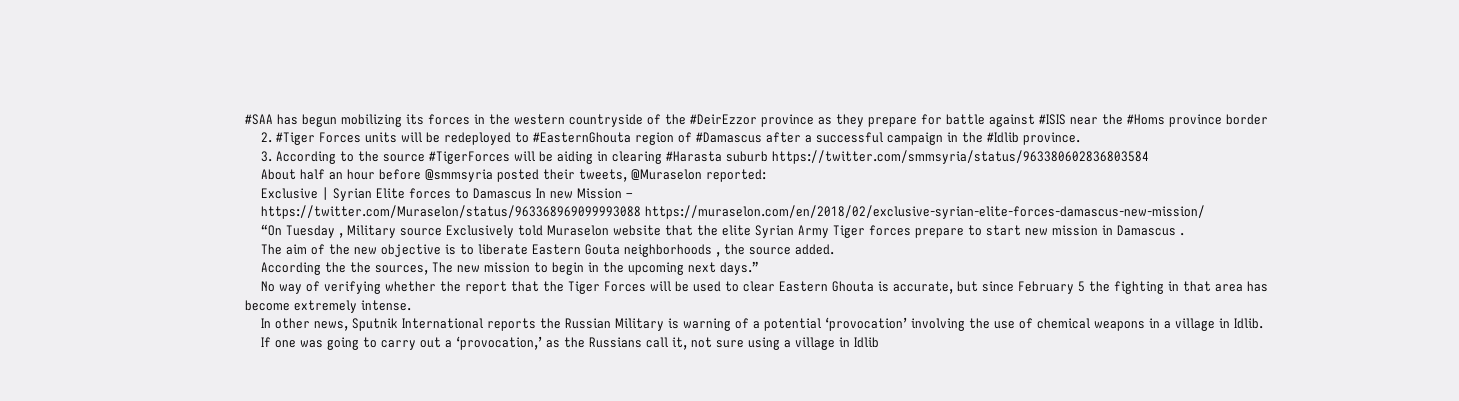#SAA has begun mobilizing its forces in the western countryside of the #DeirEzzor province as they prepare for battle against #ISIS near the #Homs province border
    2. #Tiger Forces units will be redeployed to #EasternGhouta region of #Damascus after a successful campaign in the #Idlib province.
    3. According to the source #TigerForces will be aiding in clearing #Harasta suburb https://twitter.com/smmsyria/status/963380602836803584
    About half an hour before @smmsyria posted their tweets, @Muraselon reported:
    Exclusive | Syrian Elite forces to Damascus In new Mission –
    https://twitter.com/Muraselon/status/963368969099993088 https://muraselon.com/en/2018/02/exclusive-syrian-elite-forces-damascus-new-mission/
    “On Tuesday , Military source Exclusively told Muraselon website that the elite Syrian Army Tiger forces prepare to start new mission in Damascus .
    The aim of the new objective is to liberate Eastern Gouta neighborhoods , the source added.
    According the the sources, The new mission to begin in the upcoming next days.”
    No way of verifying whether the report that the Tiger Forces will be used to clear Eastern Ghouta is accurate, but since February 5 the fighting in that area has become extremely intense.
    In other news, Sputnik International reports the Russian Military is warning of a potential ‘provocation’ involving the use of chemical weapons in a village in Idlib.
    If one was going to carry out a ‘provocation,’ as the Russians call it, not sure using a village in Idlib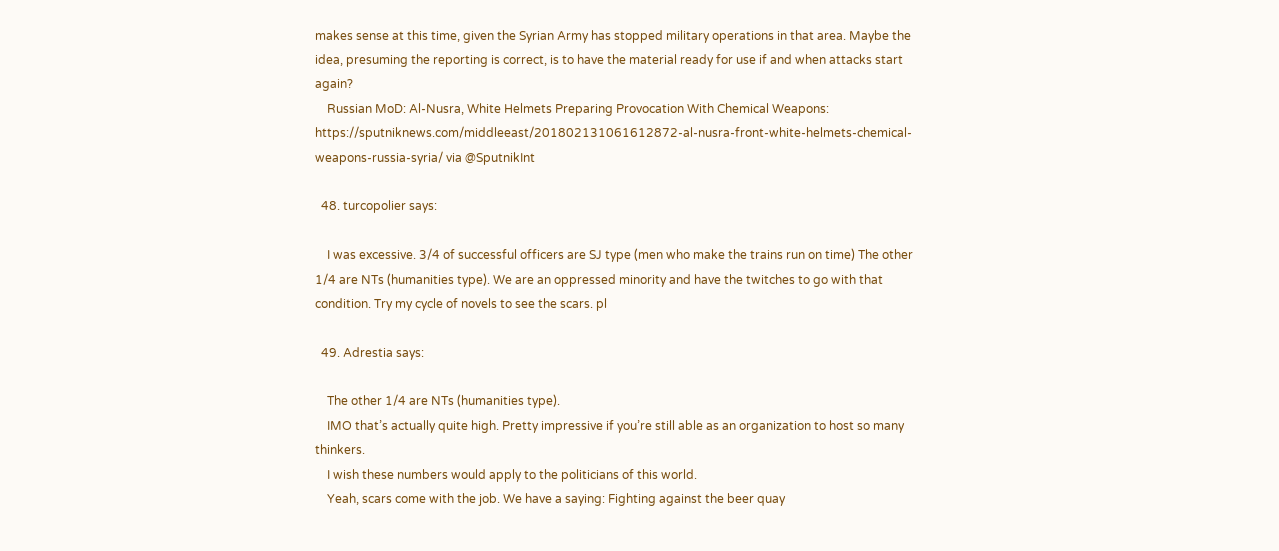makes sense at this time, given the Syrian Army has stopped military operations in that area. Maybe the idea, presuming the reporting is correct, is to have the material ready for use if and when attacks start again?
    Russian MoD: Al-Nusra, White Helmets Preparing Provocation With Chemical Weapons: https://sputniknews.com/middleeast/201802131061612872-al-nusra-front-white-helmets-chemical-weapons-russia-syria/ via @SputnikInt

  48. turcopolier says:

    I was excessive. 3/4 of successful officers are SJ type (men who make the trains run on time) The other 1/4 are NTs (humanities type). We are an oppressed minority and have the twitches to go with that condition. Try my cycle of novels to see the scars. pl

  49. Adrestia says:

    The other 1/4 are NTs (humanities type).
    IMO that’s actually quite high. Pretty impressive if you’re still able as an organization to host so many thinkers.
    I wish these numbers would apply to the politicians of this world.
    Yeah, scars come with the job. We have a saying: Fighting against the beer quay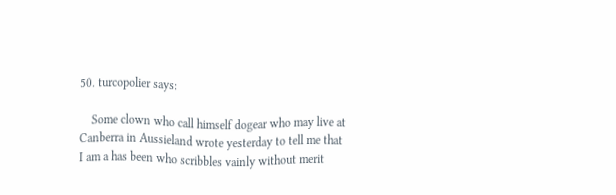50. turcopolier says:

    Some clown who call himself dogear who may live at Canberra in Aussieland wrote yesterday to tell me that I am a has been who scribbles vainly without merit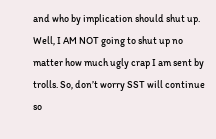and who by implication should shut up. Well, I AM NOT going to shut up no matter how much ugly crap I am sent by trolls. So, don’t worry SST will continue so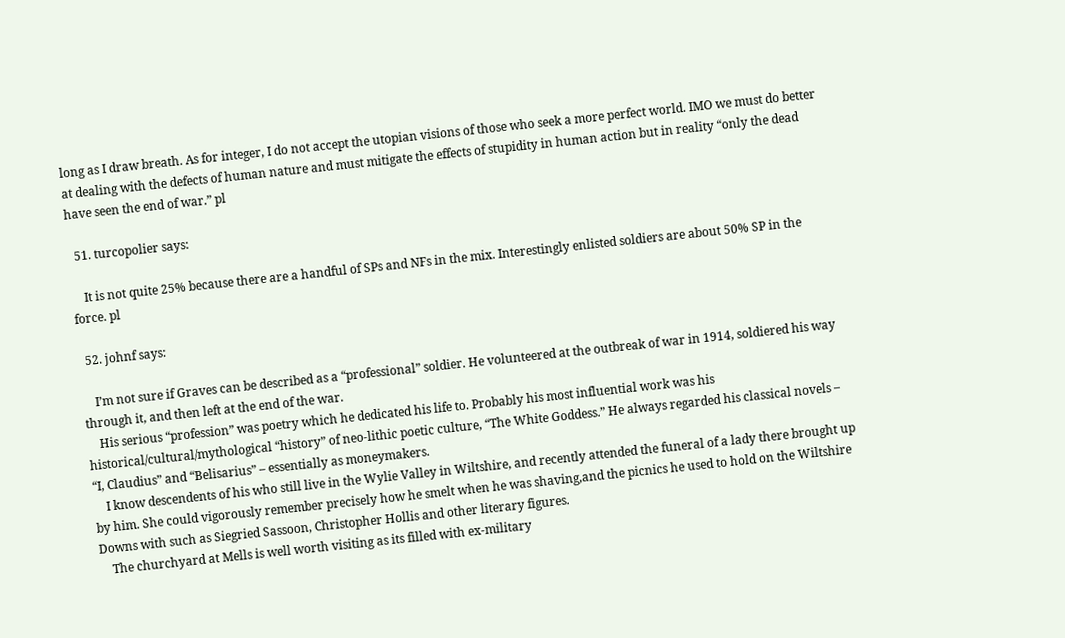long as I draw breath. As for integer, I do not accept the utopian visions of those who seek a more perfect world. IMO we must do better at dealing with the defects of human nature and must mitigate the effects of stupidity in human action but in reality “only the dead have seen the end of war.” pl

  51. turcopolier says:

    It is not quite 25% because there are a handful of SPs and NFs in the mix. Interestingly enlisted soldiers are about 50% SP in the force. pl

  52. johnf says:

    I’m not sure if Graves can be described as a “professional” soldier. He volunteered at the outbreak of war in 1914, soldiered his way through it, and then left at the end of the war.
    His serious “profession” was poetry which he dedicated his life to. Probably his most influential work was his historical/cultural/mythological “history” of neo-lithic poetic culture, “The White Goddess.” He always regarded his classical novels – “I, Claudius” and “Belisarius” – essentially as moneymakers.
    I know descendents of his who still live in the Wylie Valley in Wiltshire, and recently attended the funeral of a lady there brought up by him. She could vigorously remember precisely how he smelt when he was shaving,and the picnics he used to hold on the Wiltshire Downs with such as Siegried Sassoon, Christopher Hollis and other literary figures.
    The churchyard at Mells is well worth visiting as its filled with ex-military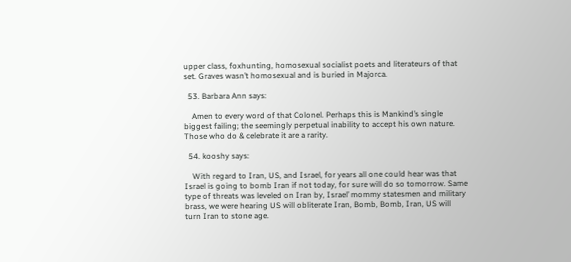upper class, foxhunting, homosexual socialist poets and literateurs of that set. Graves wasn’t homosexual and is buried in Majorca.

  53. Barbara Ann says:

    Amen to every word of that Colonel. Perhaps this is Mankind’s single biggest failing; the seemingly perpetual inability to accept his own nature. Those who do & celebrate it are a rarity.

  54. kooshy says:

    With regard to Iran, US, and Israel, for years all one could hear was that Israel is going to bomb Iran if not today, for sure will do so tomorrow. Same type of threats was leveled on Iran by, Israel’ mommy statesmen and military brass, we were hearing US will obliterate Iran, Bomb, Bomb, Iran, US will turn Iran to stone age.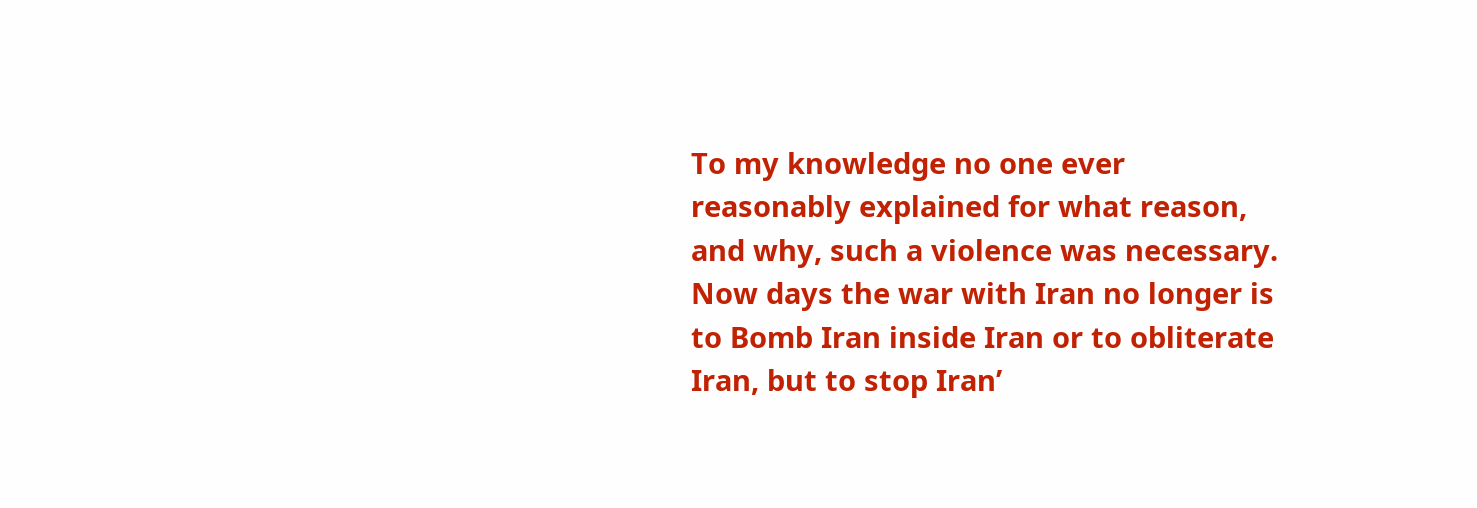To my knowledge no one ever reasonably explained for what reason, and why, such a violence was necessary. Now days the war with Iran no longer is to Bomb Iran inside Iran or to obliterate Iran, but to stop Iran’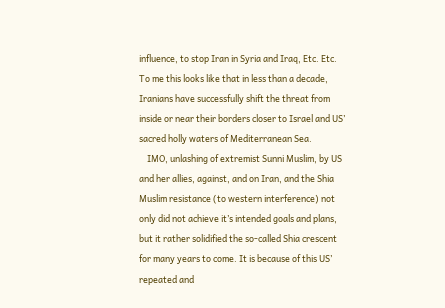influence, to stop Iran in Syria and Iraq, Etc. Etc. To me this looks like that in less than a decade, Iranians have successfully shift the threat from inside or near their borders closer to Israel and US’ sacred holly waters of Mediterranean Sea.
    IMO, unlashing of extremist Sunni Muslim, by US and her allies, against, and on Iran, and the Shia Muslim resistance (to western interference) not only did not achieve it’s intended goals and plans, but it rather solidified the so-called Shia crescent for many years to come. It is because of this US’ repeated and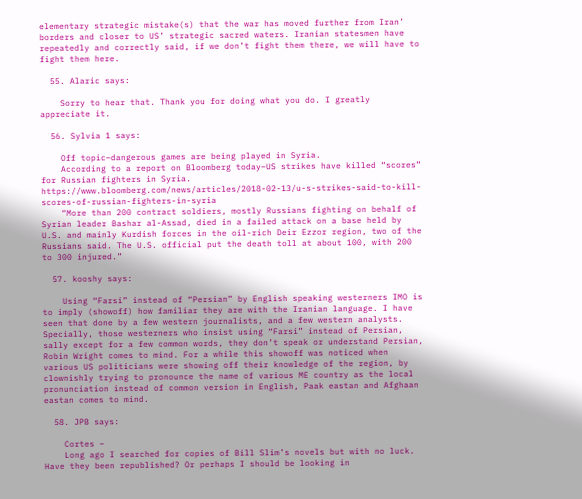elementary strategic mistake(s) that the war has moved further from Iran’ borders and closer to US’ strategic sacred waters. Iranian statesmen have repeatedly and correctly said, if we don’t fight them there, we will have to fight them here.

  55. Alaric says:

    Sorry to hear that. Thank you for doing what you do. I greatly appreciate it.

  56. Sylvia 1 says:

    Off topic–dangerous games are being played in Syria.
    According to a report on Bloomberg today–US strikes have killed “scores” for Russian fighters in Syria. https://www.bloomberg.com/news/articles/2018-02-13/u-s-strikes-said-to-kill-scores-of-russian-fighters-in-syria
    “More than 200 contract soldiers, mostly Russians fighting on behalf of Syrian leader Bashar al-Assad, died in a failed attack on a base held by U.S. and mainly Kurdish forces in the oil-rich Deir Ezzor region, two of the Russians said. The U.S. official put the death toll at about 100, with 200 to 300 injured.”

  57. kooshy says:

    Using “Farsi” instead of “Persian” by English speaking westerners IMO is to imply (showoff) how familiar they are with the Iranian language. I have seen that done by a few western journalists, and a few western analysts. Specially, those westerners who insist using “Farsi” instead of Persian, sally except for a few common words, they don’t speak or understand Persian, Robin Wright comes to mind. For a while this showoff was noticed when various US politicians were showing off their knowledge of the region, by clownishly trying to pronounce the name of various ME country as the local pronunciation instead of common version in English, Paak eastan and Afghaan eastan comes to mind.

  58. JPB says:

    Cortes –
    Long ago I searched for copies of Bill Slim’s novels but with no luck. Have they been republished? Or perhaps I should be looking in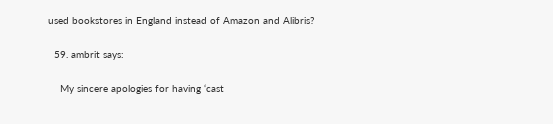used bookstores in England instead of Amazon and Alibris?

  59. ambrit says:

    My sincere apologies for having ‘cast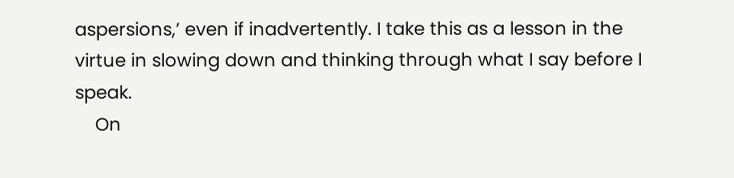aspersions,’ even if inadvertently. I take this as a lesson in the virtue in slowing down and thinking through what I say before I speak.
    On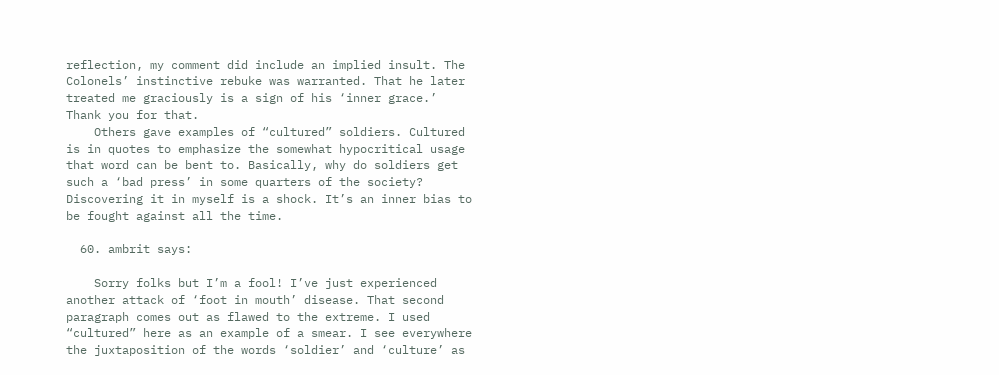reflection, my comment did include an implied insult. The Colonels’ instinctive rebuke was warranted. That he later treated me graciously is a sign of his ‘inner grace.’ Thank you for that.
    Others gave examples of “cultured” soldiers. Cultured is in quotes to emphasize the somewhat hypocritical usage that word can be bent to. Basically, why do soldiers get such a ‘bad press’ in some quarters of the society? Discovering it in myself is a shock. It’s an inner bias to be fought against all the time.

  60. ambrit says:

    Sorry folks but I’m a fool! I’ve just experienced another attack of ‘foot in mouth’ disease. That second paragraph comes out as flawed to the extreme. I used “cultured” here as an example of a smear. I see everywhere the juxtaposition of the words ‘soldier’ and ‘culture’ as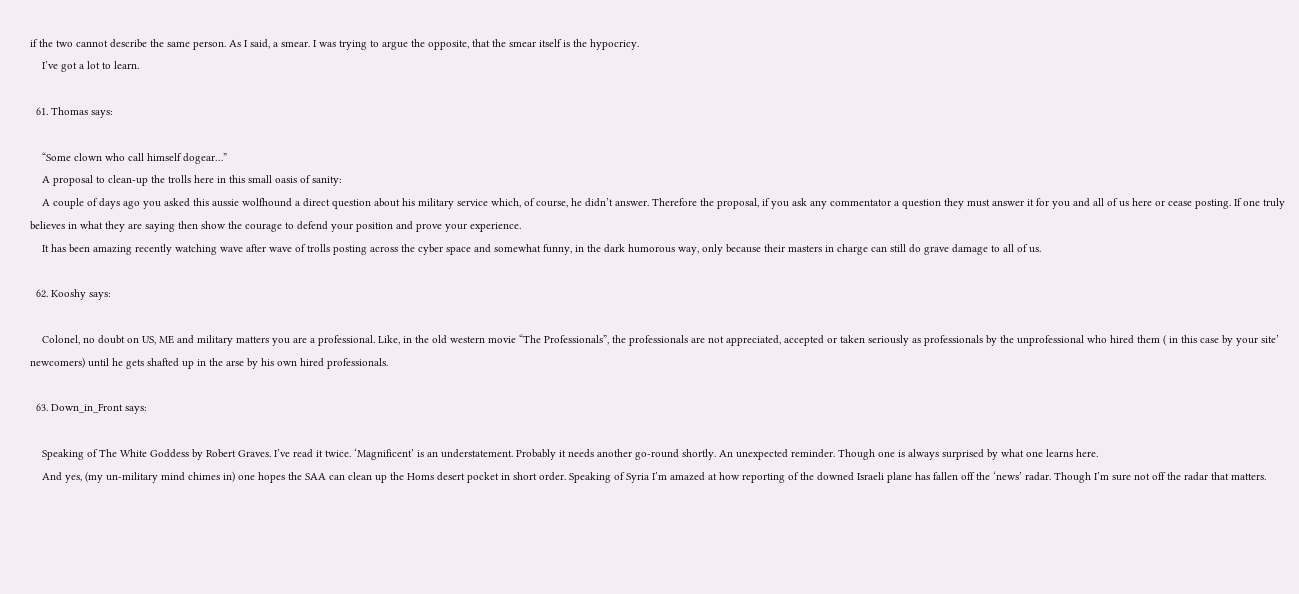if the two cannot describe the same person. As I said, a smear. I was trying to argue the opposite, that the smear itself is the hypocricy.
    I’ve got a lot to learn.

  61. Thomas says:

    “Some clown who call himself dogear…”
    A proposal to clean-up the trolls here in this small oasis of sanity:
    A couple of days ago you asked this aussie wolfhound a direct question about his military service which, of course, he didn’t answer. Therefore the proposal, if you ask any commentator a question they must answer it for you and all of us here or cease posting. If one truly believes in what they are saying then show the courage to defend your position and prove your experience.
    It has been amazing recently watching wave after wave of trolls posting across the cyber space and somewhat funny, in the dark humorous way, only because their masters in charge can still do grave damage to all of us.

  62. Kooshy says:

    Colonel, no doubt on US, ME and military matters you are a professional. Like, in the old western movie “The Professionals”, the professionals are not appreciated, accepted or taken seriously as professionals by the unprofessional who hired them ( in this case by your site’ newcomers) until he gets shafted up in the arse by his own hired professionals.

  63. Down_in_Front says:

    Speaking of The White Goddess by Robert Graves. I’ve read it twice. ‘Magnificent’ is an understatement. Probably it needs another go-round shortly. An unexpected reminder. Though one is always surprised by what one learns here.
    And yes, (my un-military mind chimes in) one hopes the SAA can clean up the Homs desert pocket in short order. Speaking of Syria I’m amazed at how reporting of the downed Israeli plane has fallen off the ‘news’ radar. Though I’m sure not off the radar that matters.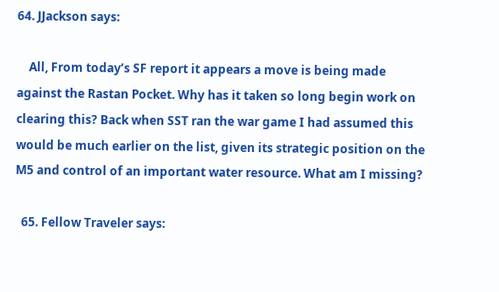64. JJackson says:

    All, From today’s SF report it appears a move is being made against the Rastan Pocket. Why has it taken so long begin work on clearing this? Back when SST ran the war game I had assumed this would be much earlier on the list, given its strategic position on the M5 and control of an important water resource. What am I missing?

  65. Fellow Traveler says: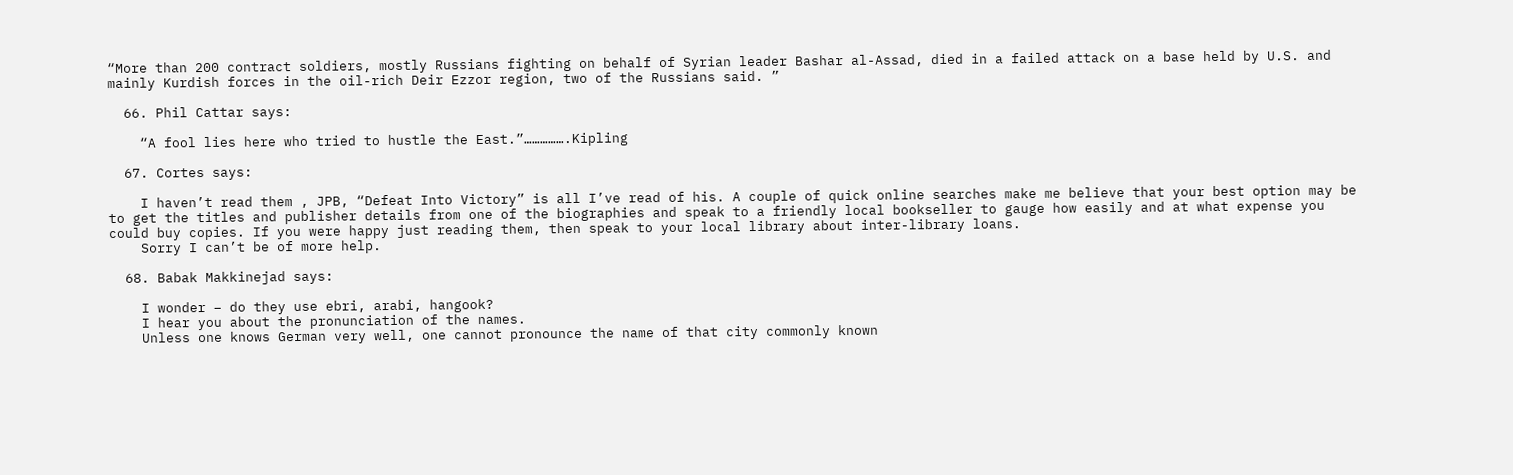“More than 200 contract soldiers, mostly Russians fighting on behalf of Syrian leader Bashar al-Assad, died in a failed attack on a base held by U.S. and mainly Kurdish forces in the oil-rich Deir Ezzor region, two of the Russians said. ”

  66. Phil Cattar says:

    “A fool lies here who tried to hustle the East.”…………….Kipling

  67. Cortes says:

    I haven’t read them , JPB, “Defeat Into Victory” is all I’ve read of his. A couple of quick online searches make me believe that your best option may be to get the titles and publisher details from one of the biographies and speak to a friendly local bookseller to gauge how easily and at what expense you could buy copies. If you were happy just reading them, then speak to your local library about inter-library loans.
    Sorry I can’t be of more help.

  68. Babak Makkinejad says:

    I wonder – do they use ebri, arabi, hangook?
    I hear you about the pronunciation of the names.
    Unless one knows German very well, one cannot pronounce the name of that city commonly known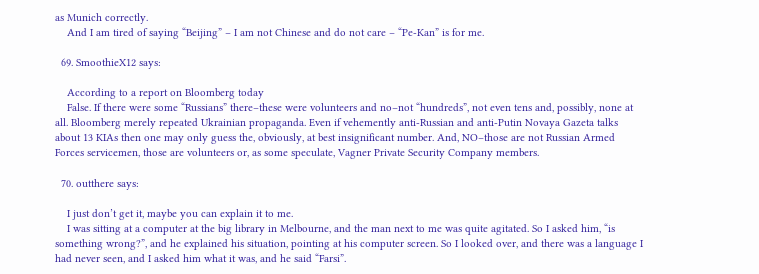as Munich correctly.
    And I am tired of saying “Beijing” – I am not Chinese and do not care – “Pe-Kan” is for me.

  69. SmoothieX12 says:

    According to a report on Bloomberg today
    False. If there were some “Russians” there–these were volunteers and no–not “hundreds”, not even tens and, possibly, none at all. Bloomberg merely repeated Ukrainian propaganda. Even if vehemently anti-Russian and anti-Putin Novaya Gazeta talks about 13 KIAs then one may only guess the, obviously, at best insignificant number. And, NO–those are not Russian Armed Forces servicemen, those are volunteers or, as some speculate, Vagner Private Security Company members.

  70. outthere says:

    I just don’t get it, maybe you can explain it to me.
    I was sitting at a computer at the big library in Melbourne, and the man next to me was quite agitated. So I asked him, “is something wrong?”, and he explained his situation, pointing at his computer screen. So I looked over, and there was a language I had never seen, and I asked him what it was, and he said “Farsi”.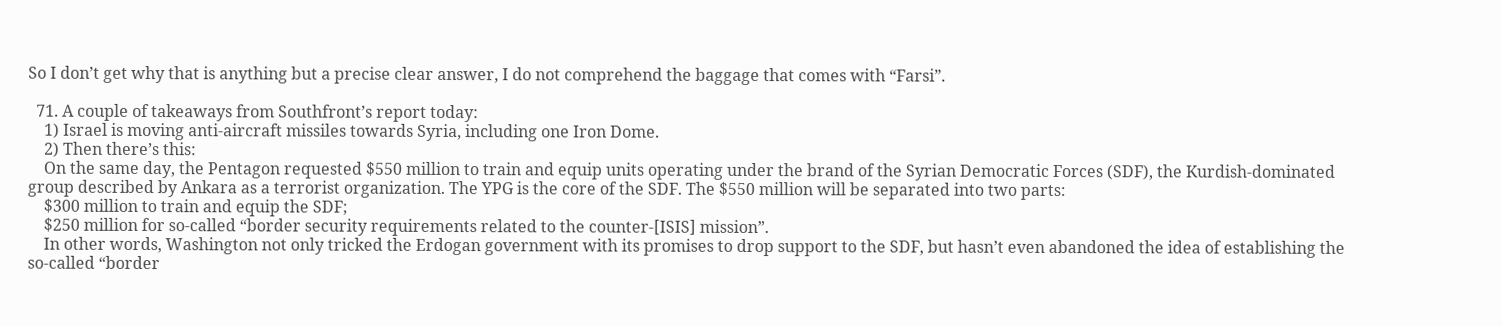So I don’t get why that is anything but a precise clear answer, I do not comprehend the baggage that comes with “Farsi”.

  71. A couple of takeaways from Southfront’s report today:
    1) Israel is moving anti-aircraft missiles towards Syria, including one Iron Dome.
    2) Then there’s this:
    On the same day, the Pentagon requested $550 million to train and equip units operating under the brand of the Syrian Democratic Forces (SDF), the Kurdish-dominated group described by Ankara as a terrorist organization. The YPG is the core of the SDF. The $550 million will be separated into two parts:
    $300 million to train and equip the SDF;
    $250 million for so-called “border security requirements related to the counter-[ISIS] mission”.
    In other words, Washington not only tricked the Erdogan government with its promises to drop support to the SDF, but hasn’t even abandoned the idea of establishing the so-called “border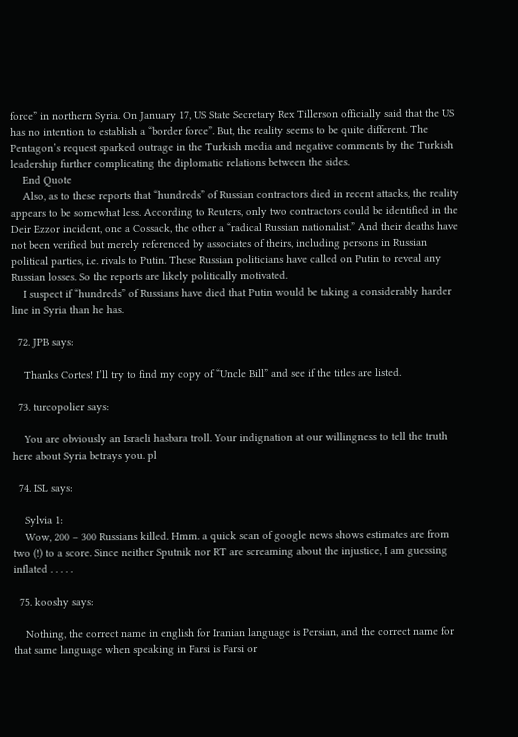force” in northern Syria. On January 17, US State Secretary Rex Tillerson officially said that the US has no intention to establish a “border force”. But, the reality seems to be quite different. The Pentagon’s request sparked outrage in the Turkish media and negative comments by the Turkish leadership further complicating the diplomatic relations between the sides.
    End Quote
    Also, as to these reports that “hundreds” of Russian contractors died in recent attacks, the reality appears to be somewhat less. According to Reuters, only two contractors could be identified in the Deir Ezzor incident, one a Cossack, the other a “radical Russian nationalist.” And their deaths have not been verified but merely referenced by associates of theirs, including persons in Russian political parties, i.e. rivals to Putin. These Russian politicians have called on Putin to reveal any Russian losses. So the reports are likely politically motivated.
    I suspect if “hundreds” of Russians have died that Putin would be taking a considerably harder line in Syria than he has.

  72. JPB says:

    Thanks Cortes! I’ll try to find my copy of “Uncle Bill” and see if the titles are listed.

  73. turcopolier says:

    You are obviously an Israeli hasbara troll. Your indignation at our willingness to tell the truth here about Syria betrays you. pl

  74. ISL says:

    Sylvia 1:
    Wow, 200 – 300 Russians killed. Hmm. a quick scan of google news shows estimates are from two (!) to a score. Since neither Sputnik nor RT are screaming about the injustice, I am guessing inflated . . . . .

  75. kooshy says:

    Nothing, the correct name in english for Iranian language is Persian, and the correct name for that same language when speaking in Farsi is Farsi or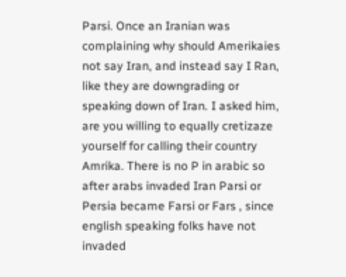Parsi. Once an Iranian was complaining why should Amerikaies not say Iran, and instead say I Ran, like they are downgrading or speaking down of Iran. I asked him, are you willing to equally cretizaze yourself for calling their country Amrika. There is no P in arabic so after arabs invaded Iran Parsi or Persia became Farsi or Fars , since english speaking folks have not invaded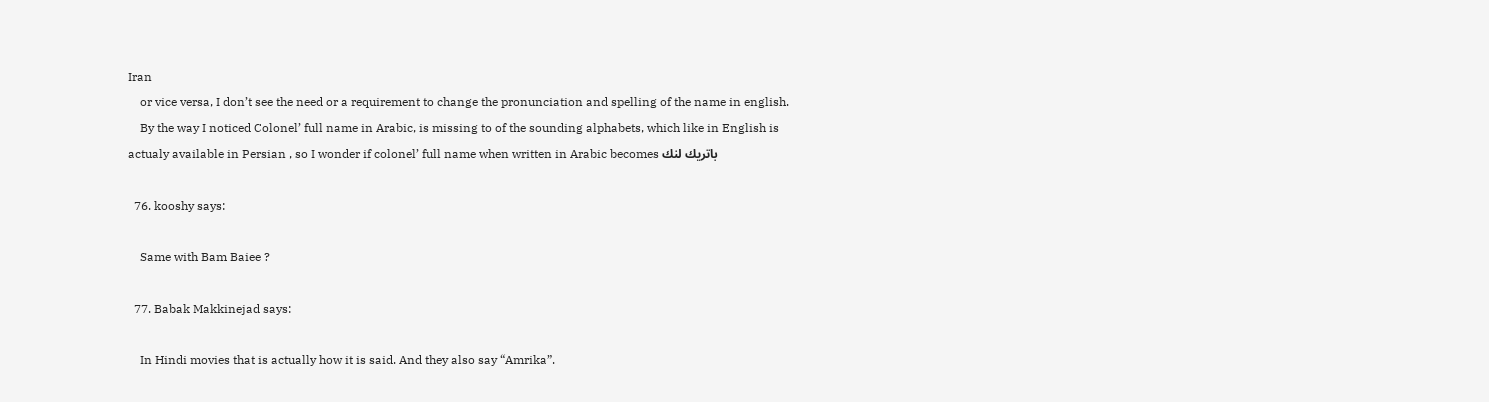Iran
    or vice versa, I don’t see the need or a requirement to change the pronunciation and spelling of the name in english.
    By the way I noticed Colonel’ full name in Arabic, is missing to of the sounding alphabets, which like in English is actualy available in Persian , so I wonder if colonel’ full name when written in Arabic becomes باتريك لنك

  76. kooshy says:

    Same with Bam Baiee ?

  77. Babak Makkinejad says:

    In Hindi movies that is actually how it is said. And they also say “Amrika”.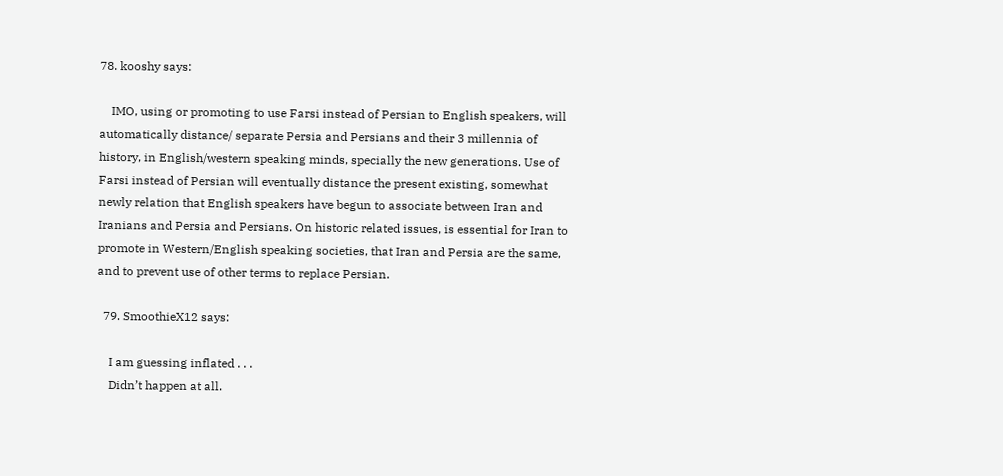78. kooshy says:

    IMO, using or promoting to use Farsi instead of Persian to English speakers, will automatically distance/ separate Persia and Persians and their 3 millennia of history, in English/western speaking minds, specially the new generations. Use of Farsi instead of Persian will eventually distance the present existing, somewhat newly relation that English speakers have begun to associate between Iran and Iranians and Persia and Persians. On historic related issues, is essential for Iran to promote in Western/English speaking societies, that Iran and Persia are the same, and to prevent use of other terms to replace Persian.

  79. SmoothieX12 says:

    I am guessing inflated . . .
    Didn’t happen at all.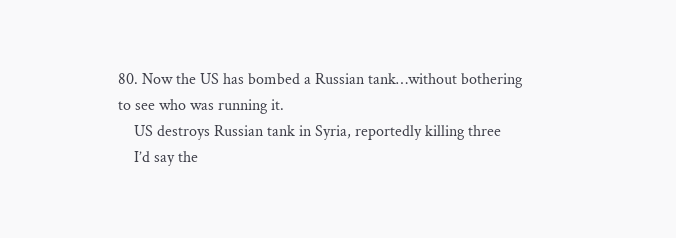80. Now the US has bombed a Russian tank…without bothering to see who was running it.
    US destroys Russian tank in Syria, reportedly killing three
    I’d say the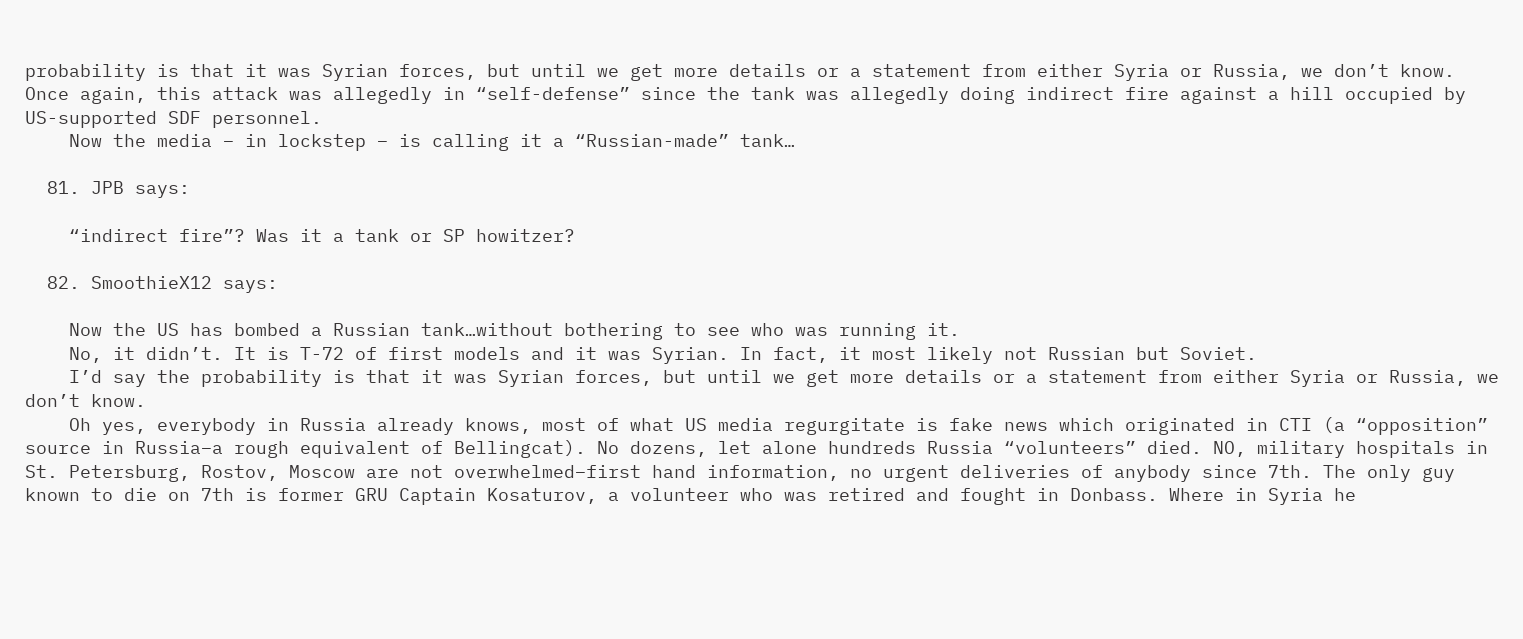probability is that it was Syrian forces, but until we get more details or a statement from either Syria or Russia, we don’t know. Once again, this attack was allegedly in “self-defense” since the tank was allegedly doing indirect fire against a hill occupied by US-supported SDF personnel.
    Now the media – in lockstep – is calling it a “Russian-made” tank…

  81. JPB says:

    “indirect fire”? Was it a tank or SP howitzer?

  82. SmoothieX12 says:

    Now the US has bombed a Russian tank…without bothering to see who was running it.
    No, it didn’t. It is T-72 of first models and it was Syrian. In fact, it most likely not Russian but Soviet.
    I’d say the probability is that it was Syrian forces, but until we get more details or a statement from either Syria or Russia, we don’t know.
    Oh yes, everybody in Russia already knows, most of what US media regurgitate is fake news which originated in CTI (a “opposition” source in Russia–a rough equivalent of Bellingcat). No dozens, let alone hundreds Russia “volunteers” died. NO, military hospitals in St. Petersburg, Rostov, Moscow are not overwhelmed–first hand information, no urgent deliveries of anybody since 7th. The only guy known to die on 7th is former GRU Captain Kosaturov, a volunteer who was retired and fought in Donbass. Where in Syria he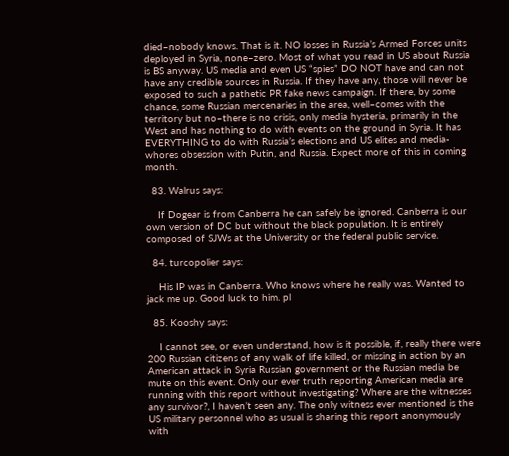died–nobody knows. That is it. NO losses in Russia’s Armed Forces units deployed in Syria, none–zero. Most of what you read in US about Russia is BS anyway. US media and even US “spies” DO NOT have and can not have any credible sources in Russia. If they have any, those will never be exposed to such a pathetic PR fake news campaign. If there, by some chance, some Russian mercenaries in the area, well–comes with the territory but no–there is no crisis, only media hysteria, primarily in the West and has nothing to do with events on the ground in Syria. It has EVERYTHING to do with Russia’s elections and US elites and media-whores obsession with Putin, and Russia. Expect more of this in coming month.

  83. Walrus says:

    If Dogear is from Canberra he can safely be ignored. Canberra is our own version of DC but without the black population. It is entirely composed of SJWs at the University or the federal public service.

  84. turcopolier says:

    His IP was in Canberra. Who knows where he really was. Wanted to jack me up. Good luck to him. pl

  85. Kooshy says:

    I cannot see, or even understand, how is it possible, if, really there were 200 Russian citizens of any walk of life killed, or missing in action by an American attack in Syria Russian government or the Russian media be mute on this event. Only our ever truth reporting American media are running with this report without investigating? Where are the witnesses any survivor?, I haven’t seen any. The only witness ever mentioned is the US military personnel who as usual is sharing this report anonymously with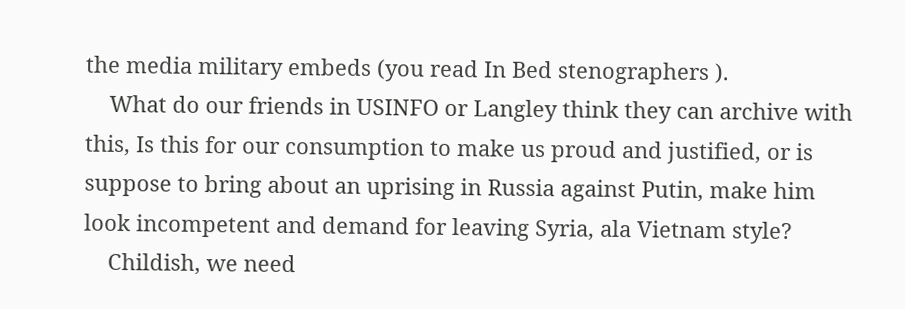the media military embeds (you read In Bed stenographers ).
    What do our friends in USINFO or Langley think they can archive with this, Is this for our consumption to make us proud and justified, or is suppose to bring about an uprising in Russia against Putin, make him look incompetent and demand for leaving Syria, ala Vietnam style?
    Childish, we need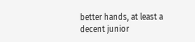better hands, at least a decent junior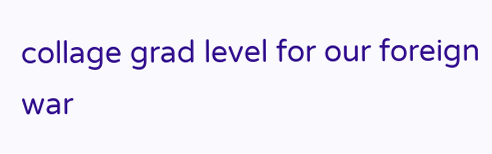collage grad level for our foreign war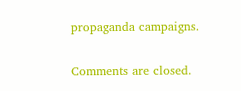propaganda campaigns.

Comments are closed.